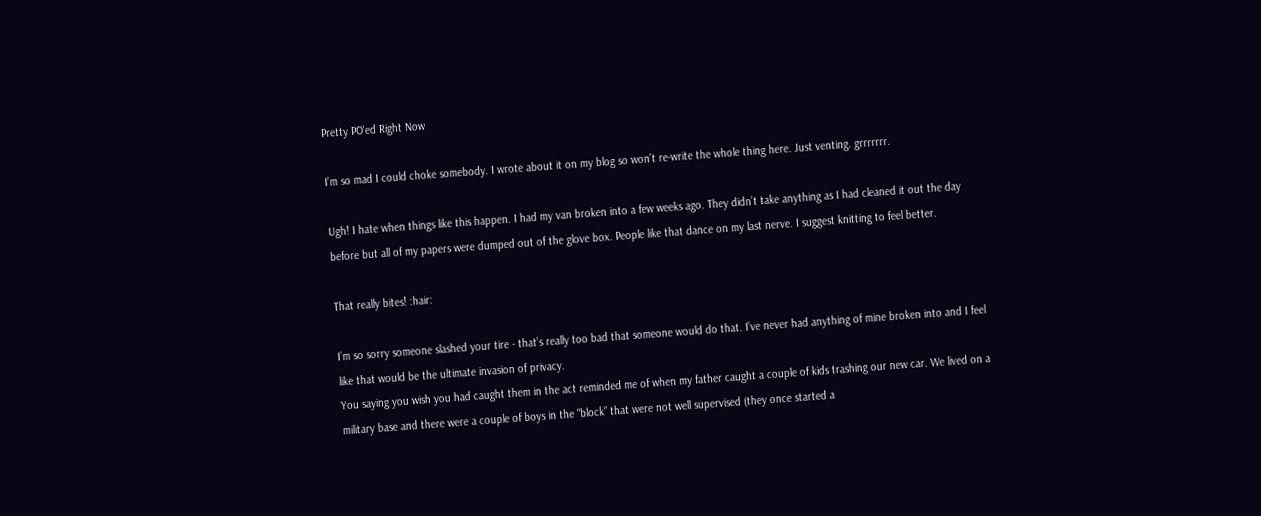Pretty PO'ed Right Now

I’m so mad I could choke somebody. I wrote about it on my blog so won’t re-write the whole thing here. Just venting. grrrrrrr.

Ugh! I hate when things like this happen. I had my van broken into a few weeks ago. They didn’t take anything as I had cleaned it out the day before but all of my papers were dumped out of the glove box. People like that dance on my last nerve. I suggest knitting to feel better.

That really bites! :hair:

I’m so sorry someone slashed your tire - that’s really too bad that someone would do that. I’ve never had anything of mine broken into and I feel like that would be the ultimate invasion of privacy.
You saying you wish you had caught them in the act reminded me of when my father caught a couple of kids trashing our new car. We lived on a military base and there were a couple of boys in the “block” that were not well supervised (they once started a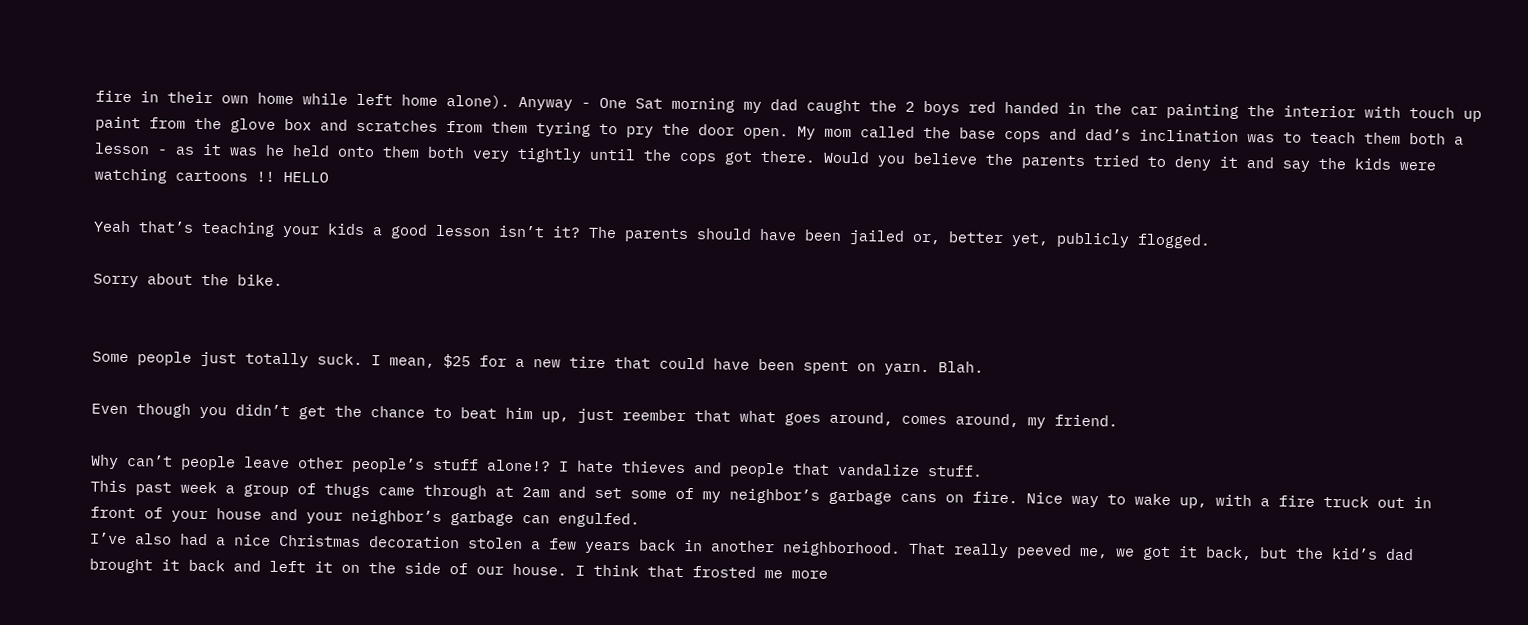fire in their own home while left home alone). Anyway - One Sat morning my dad caught the 2 boys red handed in the car painting the interior with touch up paint from the glove box and scratches from them tyring to pry the door open. My mom called the base cops and dad’s inclination was to teach them both a lesson - as it was he held onto them both very tightly until the cops got there. Would you believe the parents tried to deny it and say the kids were watching cartoons !! HELLO

Yeah that’s teaching your kids a good lesson isn’t it? The parents should have been jailed or, better yet, publicly flogged.

Sorry about the bike.


Some people just totally suck. I mean, $25 for a new tire that could have been spent on yarn. Blah.

Even though you didn’t get the chance to beat him up, just reember that what goes around, comes around, my friend.

Why can’t people leave other people’s stuff alone!? I hate thieves and people that vandalize stuff.
This past week a group of thugs came through at 2am and set some of my neighbor’s garbage cans on fire. Nice way to wake up, with a fire truck out in front of your house and your neighbor’s garbage can engulfed.
I’ve also had a nice Christmas decoration stolen a few years back in another neighborhood. That really peeved me, we got it back, but the kid’s dad brought it back and left it on the side of our house. I think that frosted me more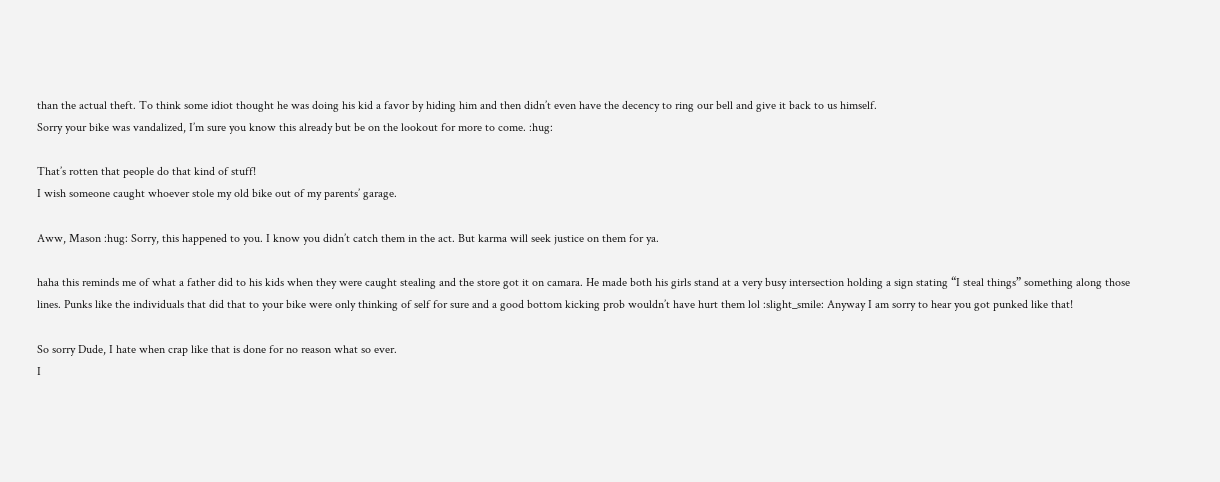than the actual theft. To think some idiot thought he was doing his kid a favor by hiding him and then didn’t even have the decency to ring our bell and give it back to us himself.
Sorry your bike was vandalized, I’m sure you know this already but be on the lookout for more to come. :hug:

That’s rotten that people do that kind of stuff!
I wish someone caught whoever stole my old bike out of my parents’ garage.

Aww, Mason :hug: Sorry, this happened to you. I know you didn’t catch them in the act. But karma will seek justice on them for ya.

haha this reminds me of what a father did to his kids when they were caught stealing and the store got it on camara. He made both his girls stand at a very busy intersection holding a sign stating “I steal things” something along those lines. Punks like the individuals that did that to your bike were only thinking of self for sure and a good bottom kicking prob wouldn’t have hurt them lol :slight_smile: Anyway I am sorry to hear you got punked like that!

So sorry Dude, I hate when crap like that is done for no reason what so ever.
I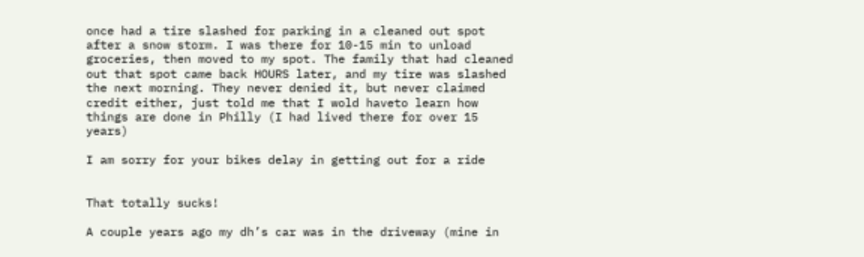once had a tire slashed for parking in a cleaned out spot after a snow storm. I was there for 10-15 min to unload groceries, then moved to my spot. The family that had cleaned out that spot came back HOURS later, and my tire was slashed the next morning. They never denied it, but never claimed credit either, just told me that I wold haveto learn how things are done in Philly (I had lived there for over 15 years)

I am sorry for your bikes delay in getting out for a ride


That totally sucks!

A couple years ago my dh’s car was in the driveway (mine in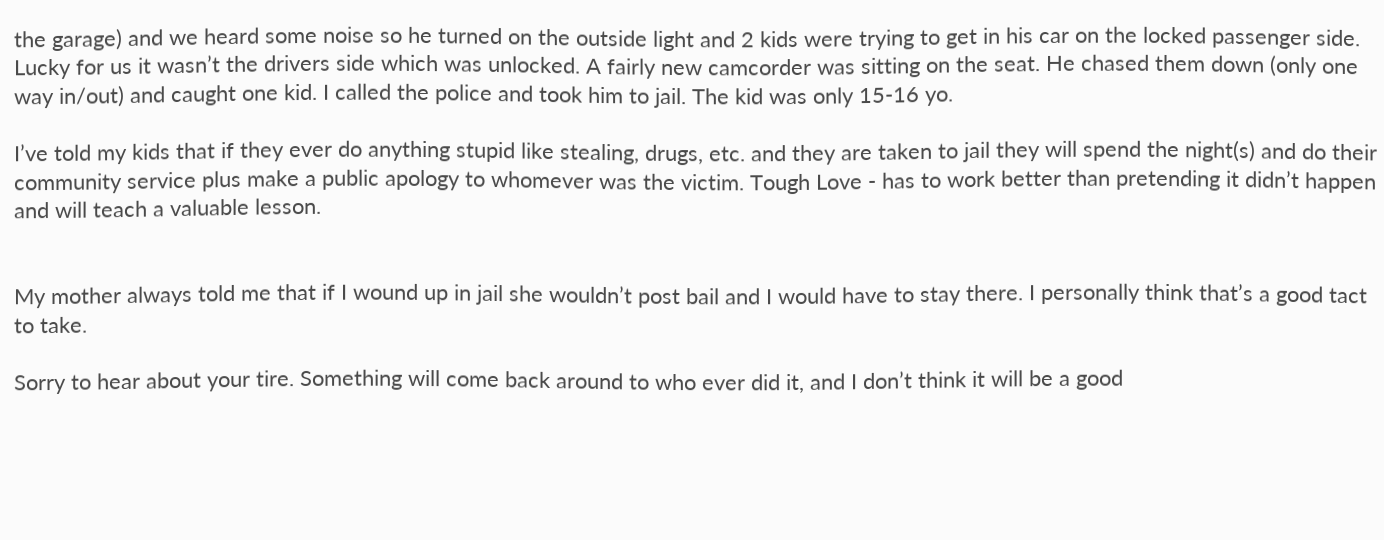the garage) and we heard some noise so he turned on the outside light and 2 kids were trying to get in his car on the locked passenger side. Lucky for us it wasn’t the drivers side which was unlocked. A fairly new camcorder was sitting on the seat. He chased them down (only one way in/out) and caught one kid. I called the police and took him to jail. The kid was only 15-16 yo.

I’ve told my kids that if they ever do anything stupid like stealing, drugs, etc. and they are taken to jail they will spend the night(s) and do their community service plus make a public apology to whomever was the victim. Tough Love - has to work better than pretending it didn’t happen and will teach a valuable lesson.


My mother always told me that if I wound up in jail she wouldn’t post bail and I would have to stay there. I personally think that’s a good tact to take.

Sorry to hear about your tire. Something will come back around to who ever did it, and I don’t think it will be a good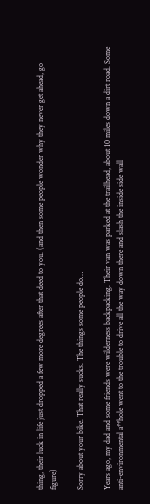thing, their luck in life just dropped a few more degrees after that deed to you. (and then some people wonder why they never get ahead, go figure)

Sorry about your bike. That really sucks. The things some people do…

Years ago, my dad and some friends were wilderness backpacking. Their van was parked at the trailhead, about 10 miles down a dirt road. Some anti-environmental a**hole went to the trouble to drive all the way down there and slash the inside side wall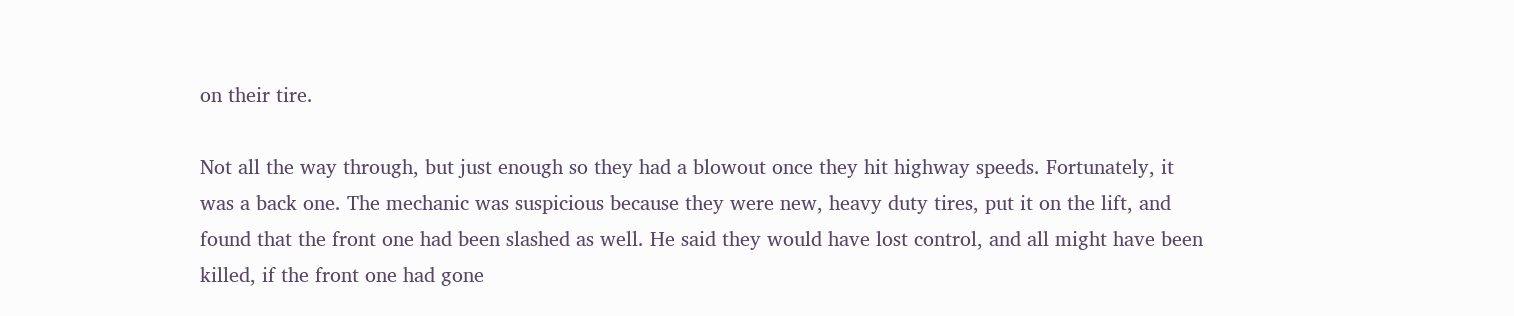on their tire.

Not all the way through, but just enough so they had a blowout once they hit highway speeds. Fortunately, it was a back one. The mechanic was suspicious because they were new, heavy duty tires, put it on the lift, and found that the front one had been slashed as well. He said they would have lost control, and all might have been killed, if the front one had gone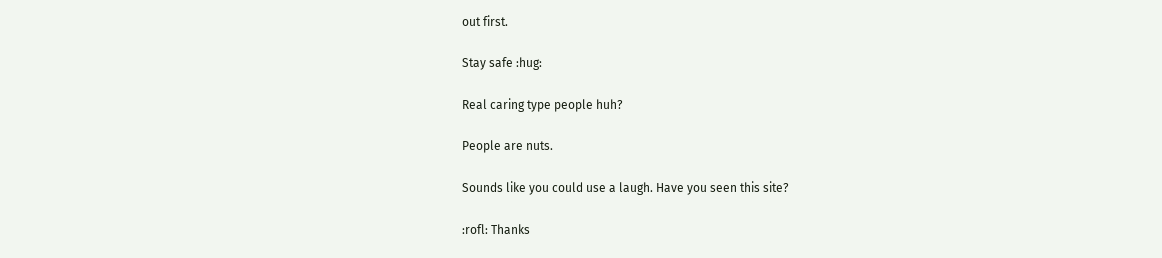out first.

Stay safe :hug:

Real caring type people huh?

People are nuts.

Sounds like you could use a laugh. Have you seen this site?

:rofl: Thanks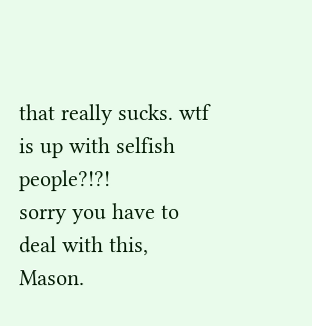that really sucks. wtf is up with selfish people?!?!
sorry you have to deal with this, Mason.